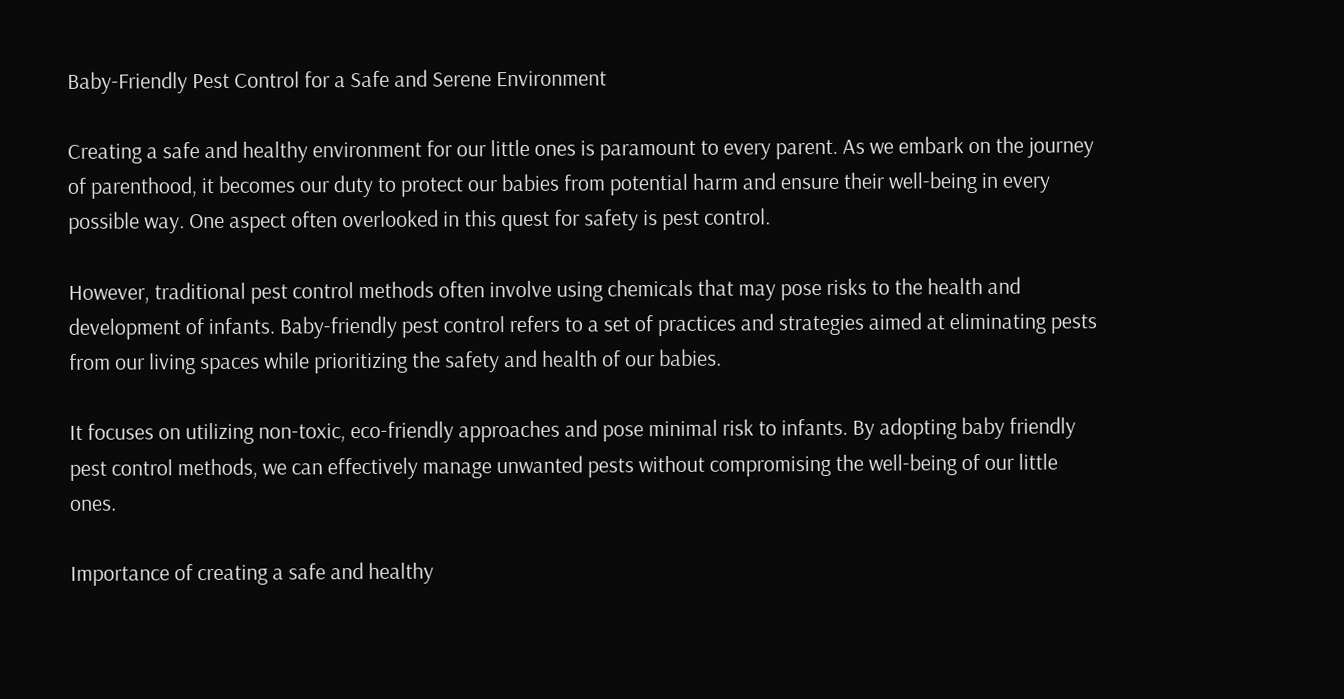Baby-Friendly Pest Control for a Safe and Serene Environment

Creating a safe and healthy environment for our little ones is paramount to every parent. As we embark on the journey of parenthood, it becomes our duty to protect our babies from potential harm and ensure their well-being in every possible way. One aspect often overlooked in this quest for safety is pest control.

However, traditional pest control methods often involve using chemicals that may pose risks to the health and development of infants. Baby-friendly pest control refers to a set of practices and strategies aimed at eliminating pests from our living spaces while prioritizing the safety and health of our babies.

It focuses on utilizing non-toxic, eco-friendly approaches and pose minimal risk to infants. By adopting baby friendly pest control methods, we can effectively manage unwanted pests without compromising the well-being of our little ones.

Importance of creating a safe and healthy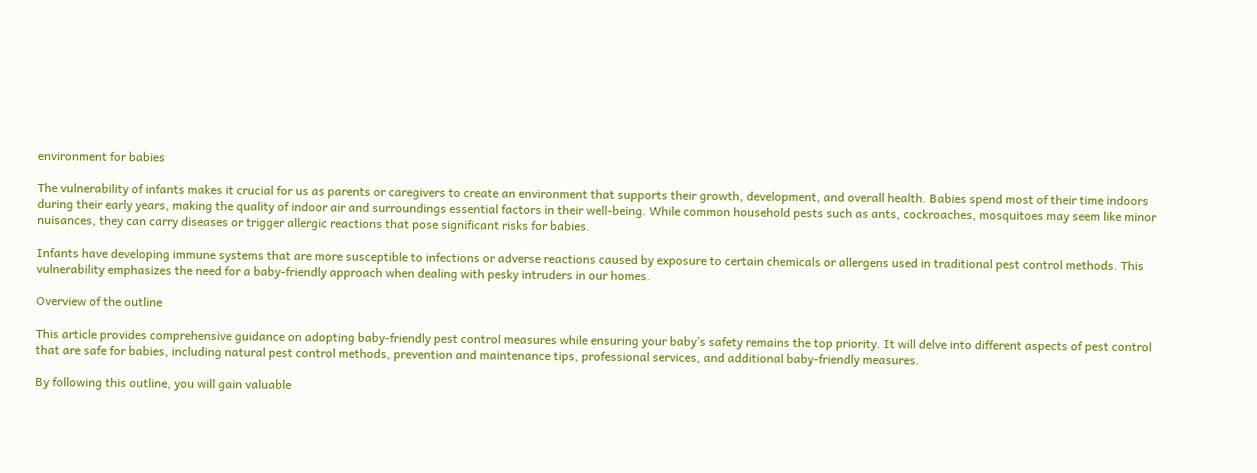environment for babies

The vulnerability of infants makes it crucial for us as parents or caregivers to create an environment that supports their growth, development, and overall health. Babies spend most of their time indoors during their early years, making the quality of indoor air and surroundings essential factors in their well-being. While common household pests such as ants, cockroaches, mosquitoes may seem like minor nuisances, they can carry diseases or trigger allergic reactions that pose significant risks for babies.

Infants have developing immune systems that are more susceptible to infections or adverse reactions caused by exposure to certain chemicals or allergens used in traditional pest control methods. This vulnerability emphasizes the need for a baby-friendly approach when dealing with pesky intruders in our homes.

Overview of the outline

This article provides comprehensive guidance on adopting baby-friendly pest control measures while ensuring your baby’s safety remains the top priority. It will delve into different aspects of pest control that are safe for babies, including natural pest control methods, prevention and maintenance tips, professional services, and additional baby-friendly measures.

By following this outline, you will gain valuable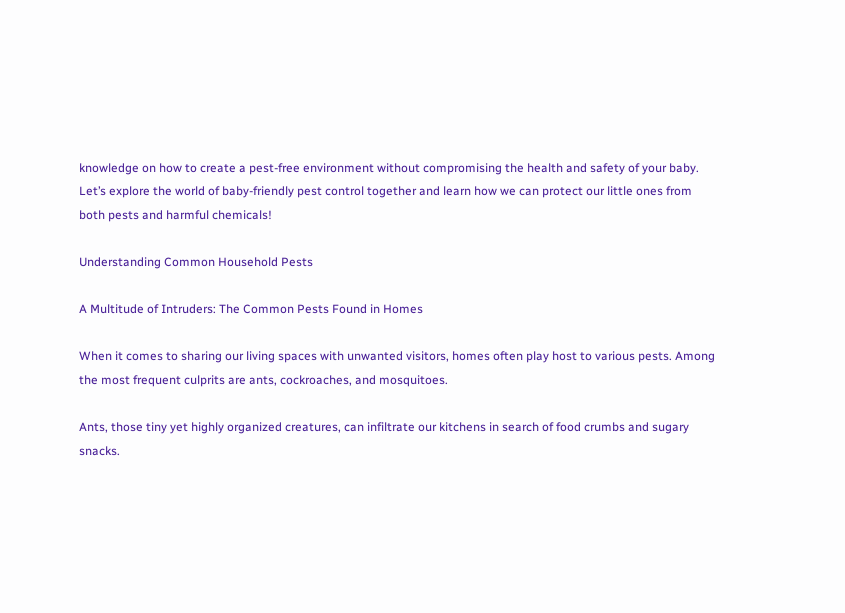knowledge on how to create a pest-free environment without compromising the health and safety of your baby. Let’s explore the world of baby-friendly pest control together and learn how we can protect our little ones from both pests and harmful chemicals!

Understanding Common Household Pests

A Multitude of Intruders: The Common Pests Found in Homes

When it comes to sharing our living spaces with unwanted visitors, homes often play host to various pests. Among the most frequent culprits are ants, cockroaches, and mosquitoes.

Ants, those tiny yet highly organized creatures, can infiltrate our kitchens in search of food crumbs and sugary snacks.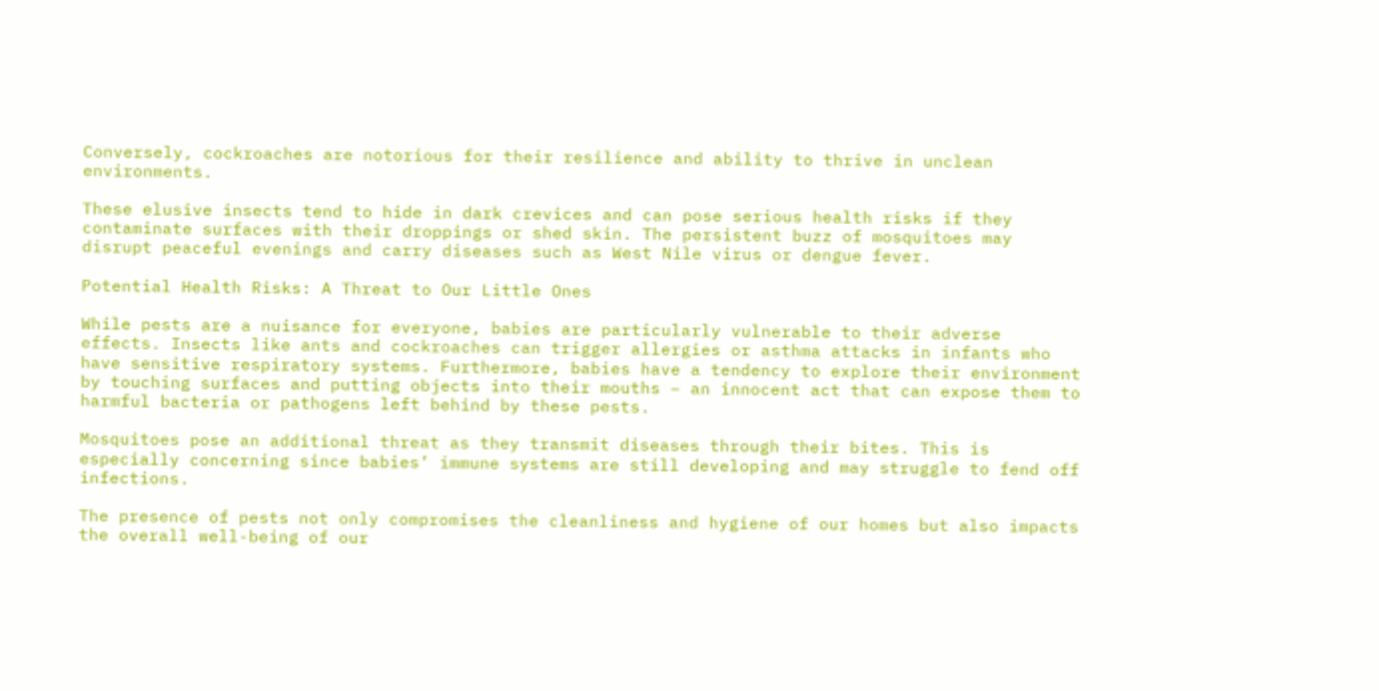Conversely, cockroaches are notorious for their resilience and ability to thrive in unclean environments.

These elusive insects tend to hide in dark crevices and can pose serious health risks if they contaminate surfaces with their droppings or shed skin. The persistent buzz of mosquitoes may disrupt peaceful evenings and carry diseases such as West Nile virus or dengue fever.

Potential Health Risks: A Threat to Our Little Ones

While pests are a nuisance for everyone, babies are particularly vulnerable to their adverse effects. Insects like ants and cockroaches can trigger allergies or asthma attacks in infants who have sensitive respiratory systems. Furthermore, babies have a tendency to explore their environment by touching surfaces and putting objects into their mouths – an innocent act that can expose them to harmful bacteria or pathogens left behind by these pests.

Mosquitoes pose an additional threat as they transmit diseases through their bites. This is especially concerning since babies’ immune systems are still developing and may struggle to fend off infections.

The presence of pests not only compromises the cleanliness and hygiene of our homes but also impacts the overall well-being of our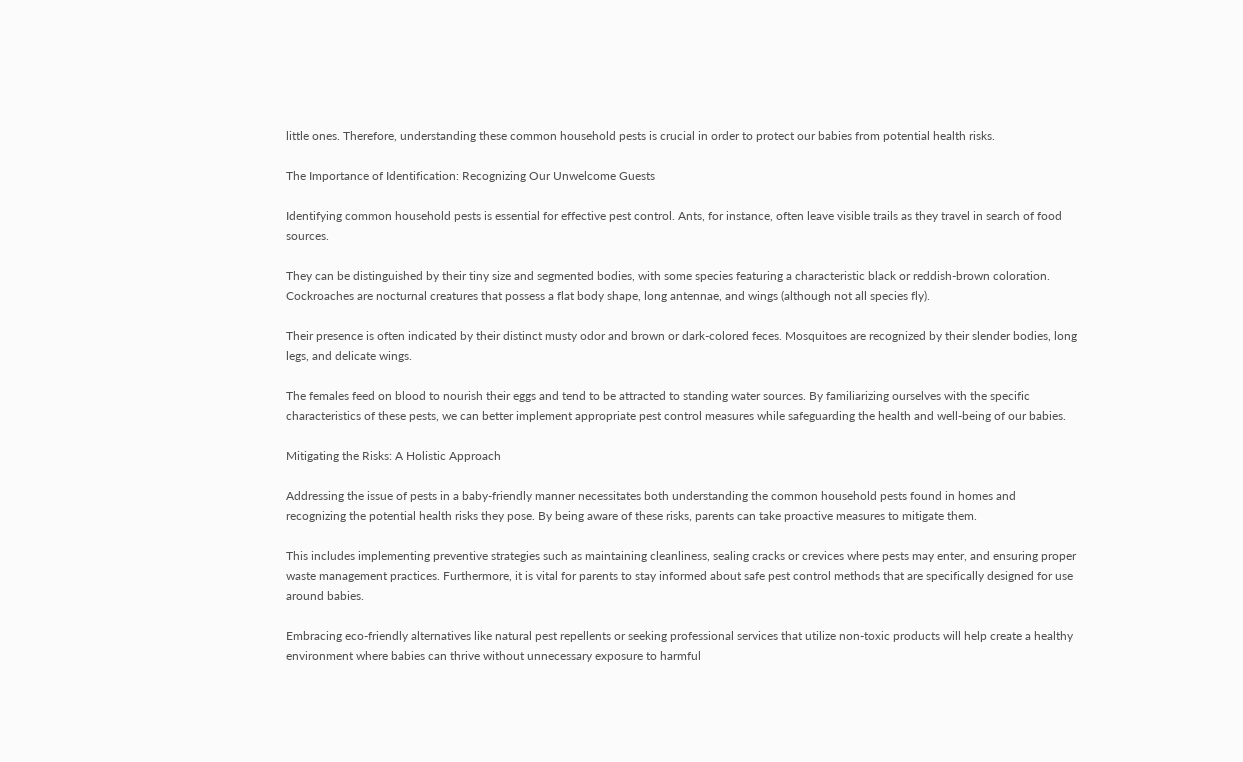little ones. Therefore, understanding these common household pests is crucial in order to protect our babies from potential health risks.

The Importance of Identification: Recognizing Our Unwelcome Guests

Identifying common household pests is essential for effective pest control. Ants, for instance, often leave visible trails as they travel in search of food sources.

They can be distinguished by their tiny size and segmented bodies, with some species featuring a characteristic black or reddish-brown coloration. Cockroaches are nocturnal creatures that possess a flat body shape, long antennae, and wings (although not all species fly).

Their presence is often indicated by their distinct musty odor and brown or dark-colored feces. Mosquitoes are recognized by their slender bodies, long legs, and delicate wings.

The females feed on blood to nourish their eggs and tend to be attracted to standing water sources. By familiarizing ourselves with the specific characteristics of these pests, we can better implement appropriate pest control measures while safeguarding the health and well-being of our babies.

Mitigating the Risks: A Holistic Approach

Addressing the issue of pests in a baby-friendly manner necessitates both understanding the common household pests found in homes and recognizing the potential health risks they pose. By being aware of these risks, parents can take proactive measures to mitigate them.

This includes implementing preventive strategies such as maintaining cleanliness, sealing cracks or crevices where pests may enter, and ensuring proper waste management practices. Furthermore, it is vital for parents to stay informed about safe pest control methods that are specifically designed for use around babies.

Embracing eco-friendly alternatives like natural pest repellents or seeking professional services that utilize non-toxic products will help create a healthy environment where babies can thrive without unnecessary exposure to harmful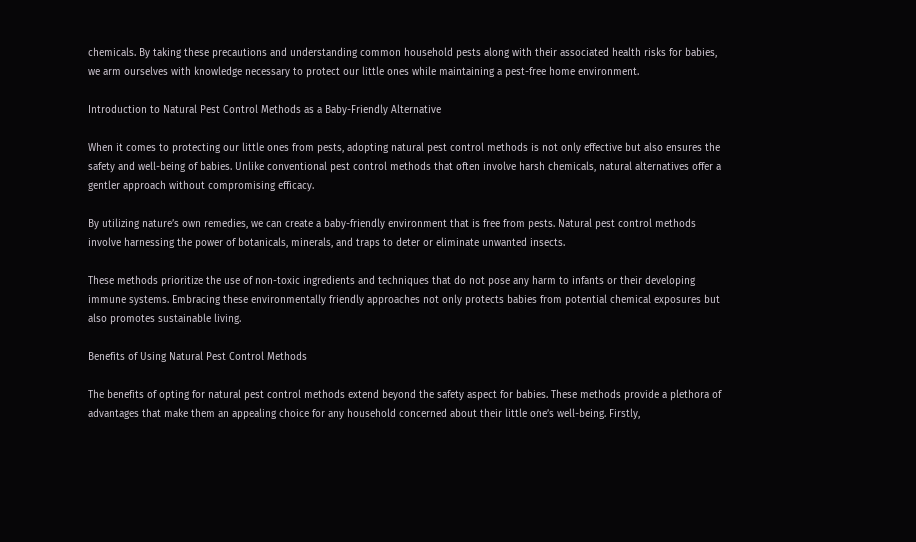chemicals. By taking these precautions and understanding common household pests along with their associated health risks for babies, we arm ourselves with knowledge necessary to protect our little ones while maintaining a pest-free home environment.

Introduction to Natural Pest Control Methods as a Baby-Friendly Alternative

When it comes to protecting our little ones from pests, adopting natural pest control methods is not only effective but also ensures the safety and well-being of babies. Unlike conventional pest control methods that often involve harsh chemicals, natural alternatives offer a gentler approach without compromising efficacy.

By utilizing nature’s own remedies, we can create a baby-friendly environment that is free from pests. Natural pest control methods involve harnessing the power of botanicals, minerals, and traps to deter or eliminate unwanted insects.

These methods prioritize the use of non-toxic ingredients and techniques that do not pose any harm to infants or their developing immune systems. Embracing these environmentally friendly approaches not only protects babies from potential chemical exposures but also promotes sustainable living.

Benefits of Using Natural Pest Control Methods

The benefits of opting for natural pest control methods extend beyond the safety aspect for babies. These methods provide a plethora of advantages that make them an appealing choice for any household concerned about their little one’s well-being. Firstly,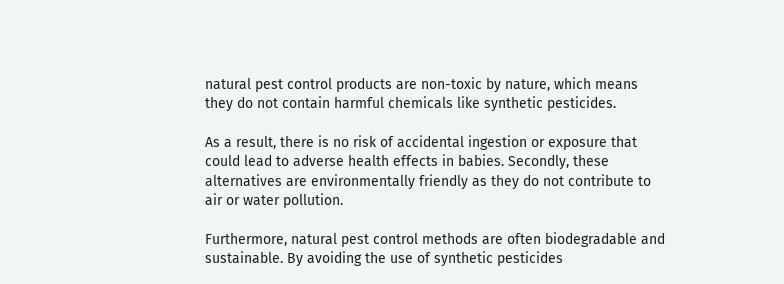natural pest control products are non-toxic by nature, which means they do not contain harmful chemicals like synthetic pesticides.

As a result, there is no risk of accidental ingestion or exposure that could lead to adverse health effects in babies. Secondly, these alternatives are environmentally friendly as they do not contribute to air or water pollution.

Furthermore, natural pest control methods are often biodegradable and sustainable. By avoiding the use of synthetic pesticides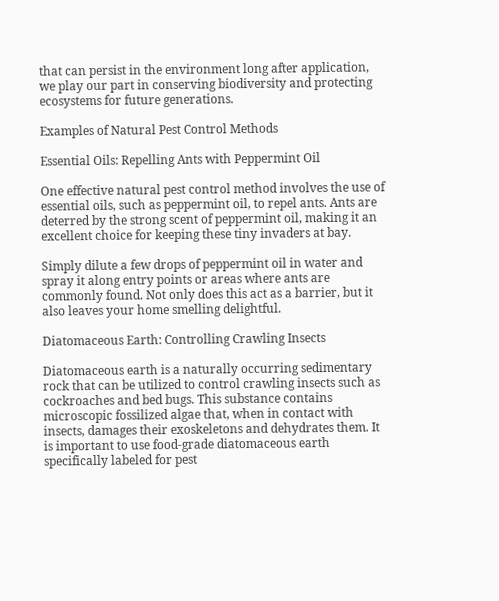that can persist in the environment long after application, we play our part in conserving biodiversity and protecting ecosystems for future generations.

Examples of Natural Pest Control Methods

Essential Oils: Repelling Ants with Peppermint Oil

One effective natural pest control method involves the use of essential oils, such as peppermint oil, to repel ants. Ants are deterred by the strong scent of peppermint oil, making it an excellent choice for keeping these tiny invaders at bay.

Simply dilute a few drops of peppermint oil in water and spray it along entry points or areas where ants are commonly found. Not only does this act as a barrier, but it also leaves your home smelling delightful.

Diatomaceous Earth: Controlling Crawling Insects

Diatomaceous earth is a naturally occurring sedimentary rock that can be utilized to control crawling insects such as cockroaches and bed bugs. This substance contains microscopic fossilized algae that, when in contact with insects, damages their exoskeletons and dehydrates them. It is important to use food-grade diatomaceous earth specifically labeled for pest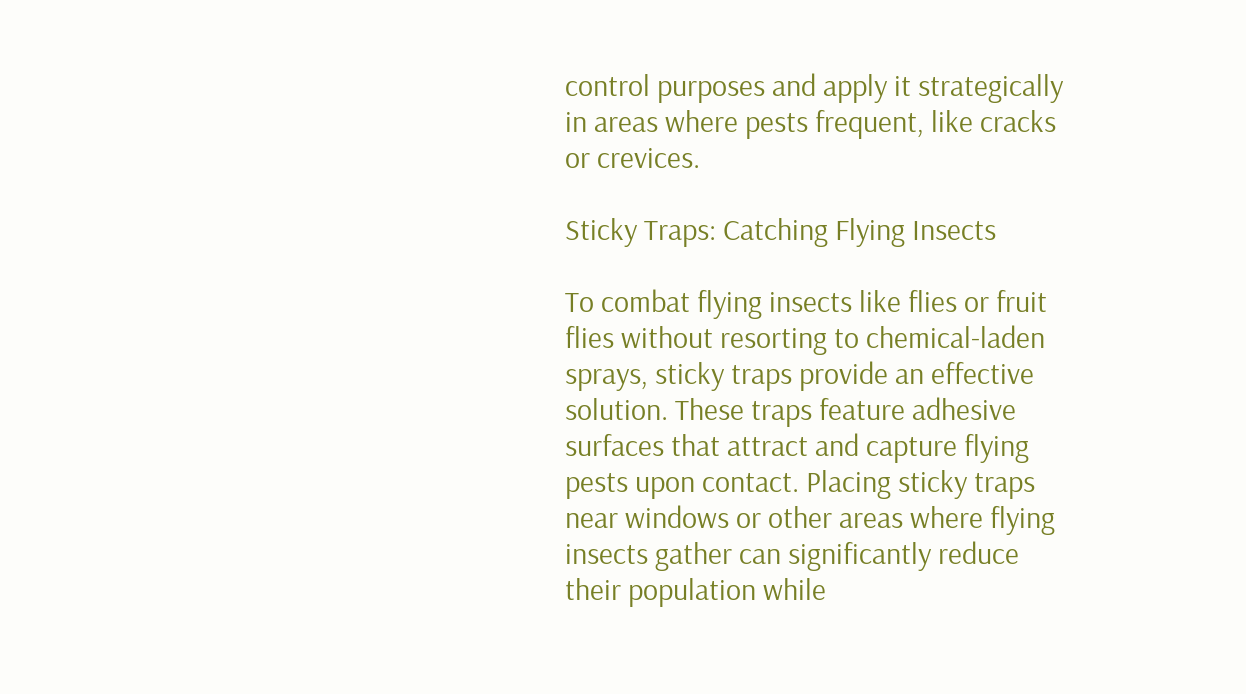control purposes and apply it strategically in areas where pests frequent, like cracks or crevices.

Sticky Traps: Catching Flying Insects

To combat flying insects like flies or fruit flies without resorting to chemical-laden sprays, sticky traps provide an effective solution. These traps feature adhesive surfaces that attract and capture flying pests upon contact. Placing sticky traps near windows or other areas where flying insects gather can significantly reduce their population while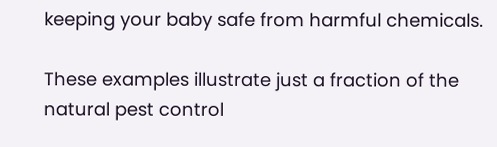keeping your baby safe from harmful chemicals.

These examples illustrate just a fraction of the natural pest control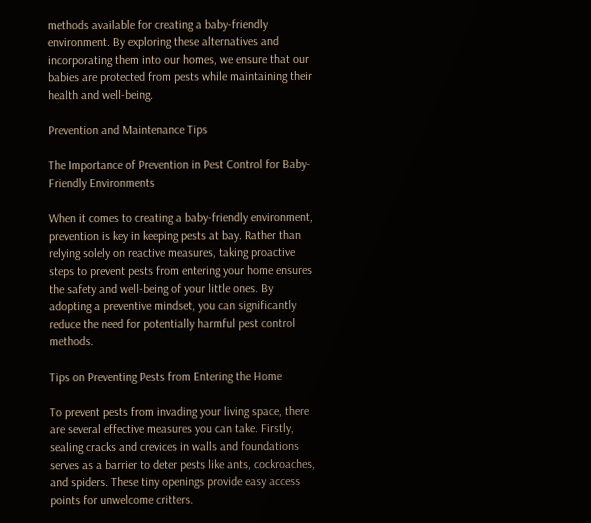methods available for creating a baby-friendly environment. By exploring these alternatives and incorporating them into our homes, we ensure that our babies are protected from pests while maintaining their health and well-being.

Prevention and Maintenance Tips

The Importance of Prevention in Pest Control for Baby-Friendly Environments

When it comes to creating a baby-friendly environment, prevention is key in keeping pests at bay. Rather than relying solely on reactive measures, taking proactive steps to prevent pests from entering your home ensures the safety and well-being of your little ones. By adopting a preventive mindset, you can significantly reduce the need for potentially harmful pest control methods.

Tips on Preventing Pests from Entering the Home

To prevent pests from invading your living space, there are several effective measures you can take. Firstly, sealing cracks and crevices in walls and foundations serves as a barrier to deter pests like ants, cockroaches, and spiders. These tiny openings provide easy access points for unwelcome critters.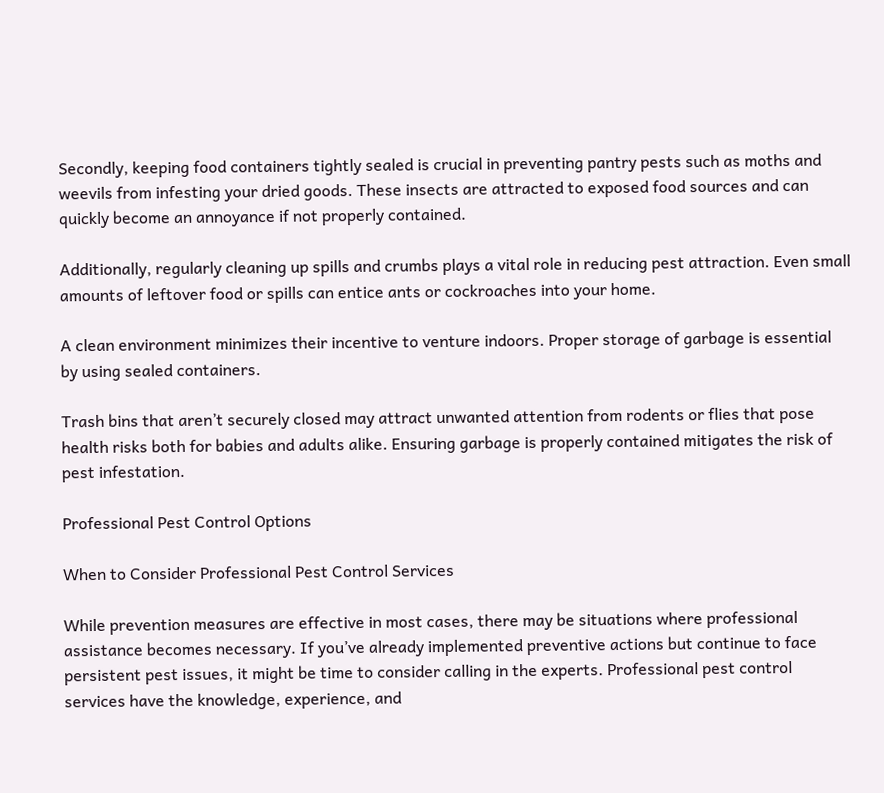Secondly, keeping food containers tightly sealed is crucial in preventing pantry pests such as moths and weevils from infesting your dried goods. These insects are attracted to exposed food sources and can quickly become an annoyance if not properly contained.

Additionally, regularly cleaning up spills and crumbs plays a vital role in reducing pest attraction. Even small amounts of leftover food or spills can entice ants or cockroaches into your home.

A clean environment minimizes their incentive to venture indoors. Proper storage of garbage is essential by using sealed containers.

Trash bins that aren’t securely closed may attract unwanted attention from rodents or flies that pose health risks both for babies and adults alike. Ensuring garbage is properly contained mitigates the risk of pest infestation.

Professional Pest Control Options

When to Consider Professional Pest Control Services

While prevention measures are effective in most cases, there may be situations where professional assistance becomes necessary. If you’ve already implemented preventive actions but continue to face persistent pest issues, it might be time to consider calling in the experts. Professional pest control services have the knowledge, experience, and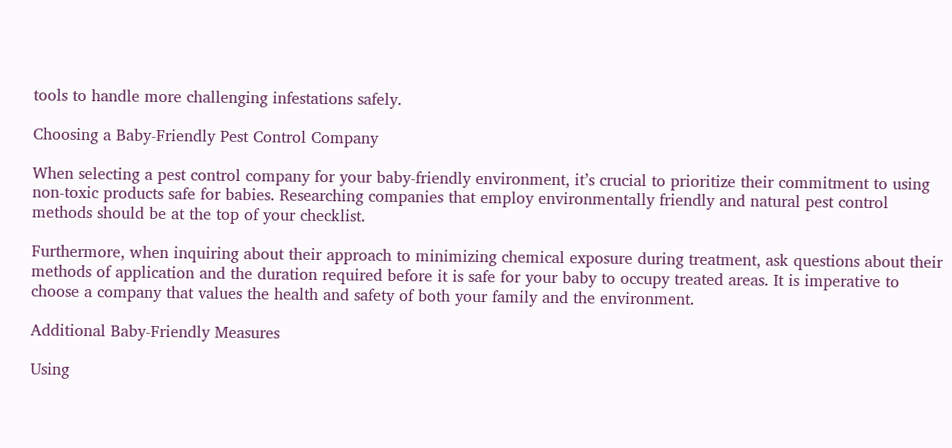tools to handle more challenging infestations safely.

Choosing a Baby-Friendly Pest Control Company

When selecting a pest control company for your baby-friendly environment, it’s crucial to prioritize their commitment to using non-toxic products safe for babies. Researching companies that employ environmentally friendly and natural pest control methods should be at the top of your checklist.

Furthermore, when inquiring about their approach to minimizing chemical exposure during treatment, ask questions about their methods of application and the duration required before it is safe for your baby to occupy treated areas. It is imperative to choose a company that values the health and safety of both your family and the environment.

Additional Baby-Friendly Measures

Using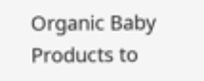Organic Baby Products to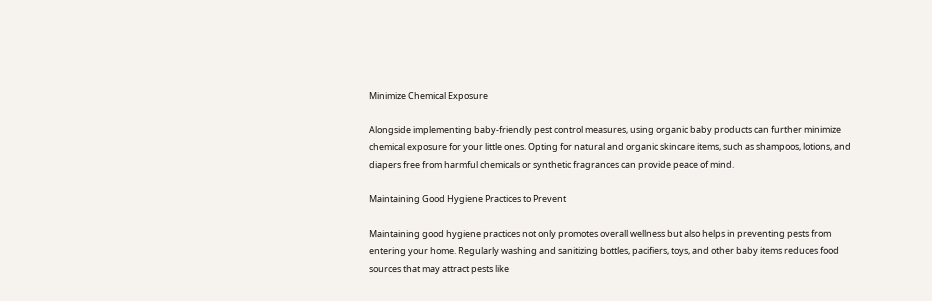Minimize Chemical Exposure

Alongside implementing baby-friendly pest control measures, using organic baby products can further minimize chemical exposure for your little ones. Opting for natural and organic skincare items, such as shampoos, lotions, and diapers free from harmful chemicals or synthetic fragrances can provide peace of mind.

Maintaining Good Hygiene Practices to Prevent

Maintaining good hygiene practices not only promotes overall wellness but also helps in preventing pests from entering your home. Regularly washing and sanitizing bottles, pacifiers, toys, and other baby items reduces food sources that may attract pests like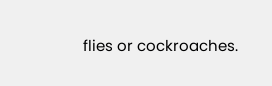flies or cockroaches.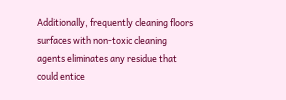Additionally, frequently cleaning floors surfaces with non-toxic cleaning agents eliminates any residue that could entice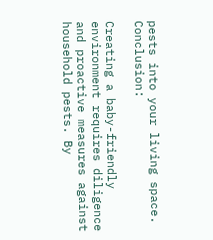pests into your living space. Conclusion:

Creating a baby-friendly environment requires diligence and proactive measures against household pests. By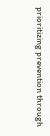prioritizing prevention through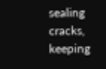sealing cracks, keeping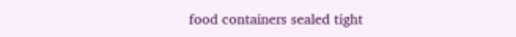food containers sealed tight